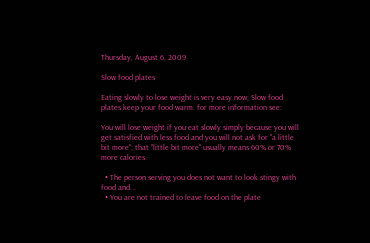Thursday, August 6, 2009

Slow food plates

Eating slowly to lose weight is very easy now; Slow food plates keep your food warm. for more information see:

You will lose weight if you eat slowly simply because you will get satisfied with less food and you will not ask for "a little bit more"; that "little bit more" usually means 60% or 70% more calories.

  • The person serving you does not want to look stingy with food and...
  • You are not trained to leave food on the plate